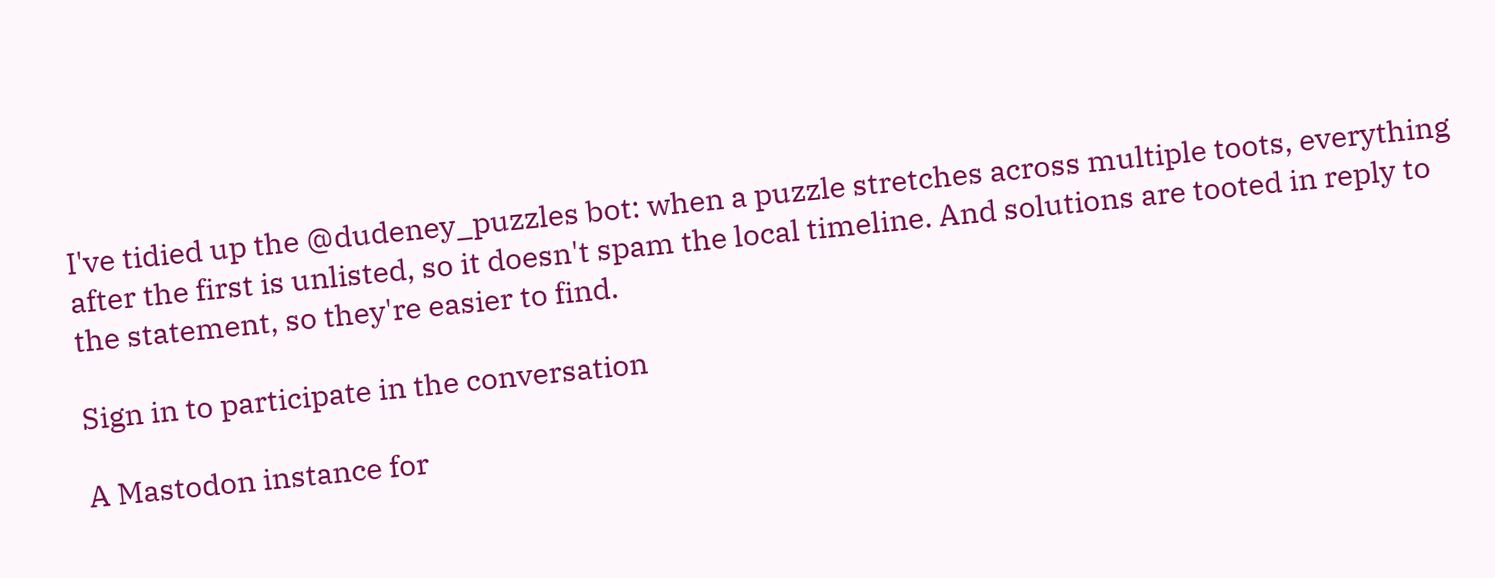I've tidied up the @dudeney_puzzles bot: when a puzzle stretches across multiple toots, everything after the first is unlisted, so it doesn't spam the local timeline. And solutions are tooted in reply to the statement, so they're easier to find.

Sign in to participate in the conversation

A Mastodon instance for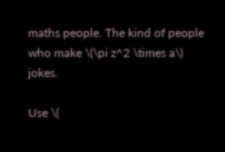maths people. The kind of people who make \(\pi z^2 \times a\) jokes.

Use \(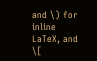and \) for inline LaTeX, and \[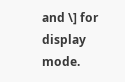and \] for display mode.